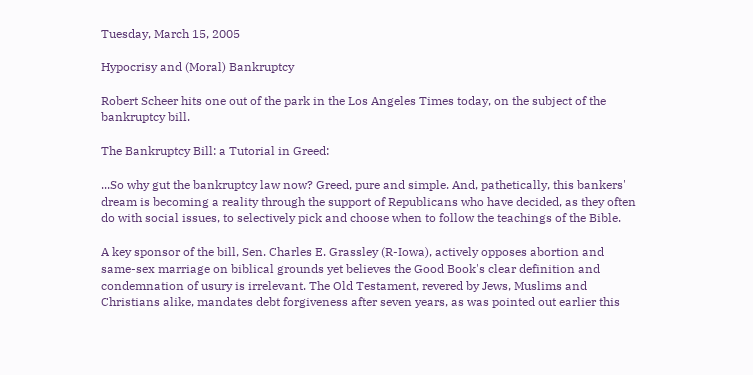Tuesday, March 15, 2005

Hypocrisy and (Moral) Bankruptcy

Robert Scheer hits one out of the park in the Los Angeles Times today, on the subject of the bankruptcy bill.

The Bankruptcy Bill: a Tutorial in Greed:

...So why gut the bankruptcy law now? Greed, pure and simple. And, pathetically, this bankers' dream is becoming a reality through the support of Republicans who have decided, as they often do with social issues, to selectively pick and choose when to follow the teachings of the Bible.

A key sponsor of the bill, Sen. Charles E. Grassley (R-Iowa), actively opposes abortion and same-sex marriage on biblical grounds yet believes the Good Book's clear definition and condemnation of usury is irrelevant. The Old Testament, revered by Jews, Muslims and Christians alike, mandates debt forgiveness after seven years, as was pointed out earlier this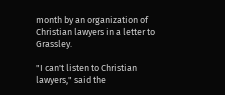month by an organization of Christian lawyers in a letter to Grassley.

"I can't listen to Christian lawyers," said the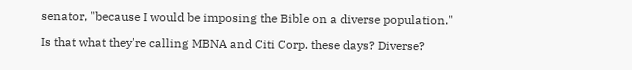senator, "because I would be imposing the Bible on a diverse population."

Is that what they're calling MBNA and Citi Corp. these days? Diverse?